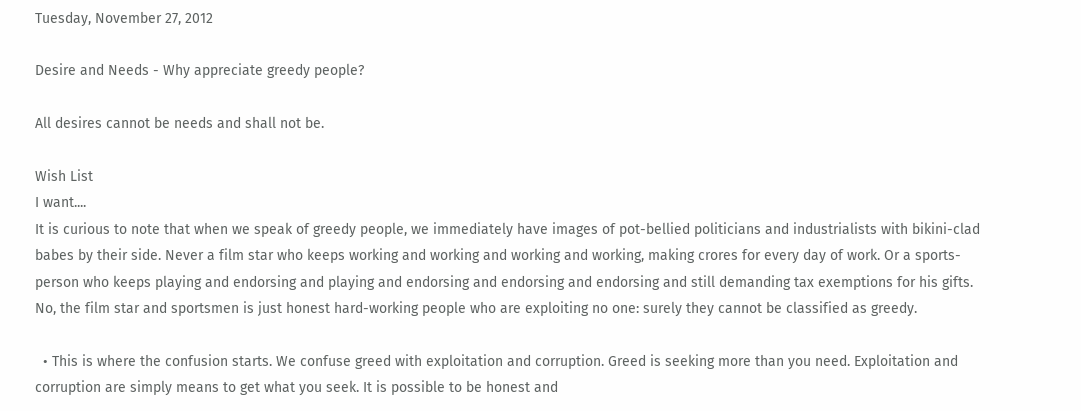Tuesday, November 27, 2012

Desire and Needs - Why appreciate greedy people?

All desires cannot be needs and shall not be.

Wish List
I want....
It is curious to note that when we speak of greedy people, we immediately have images of pot-bellied politicians and industrialists with bikini-clad babes by their side. Never a film star who keeps working and working and working and working, making crores for every day of work. Or a sports-person who keeps playing and endorsing and playing and endorsing and endorsing and endorsing and still demanding tax exemptions for his gifts. No, the film star and sportsmen is just honest hard-working people who are exploiting no one: surely they cannot be classified as greedy.

  • This is where the confusion starts. We confuse greed with exploitation and corruption. Greed is seeking more than you need. Exploitation and corruption are simply means to get what you seek. It is possible to be honest and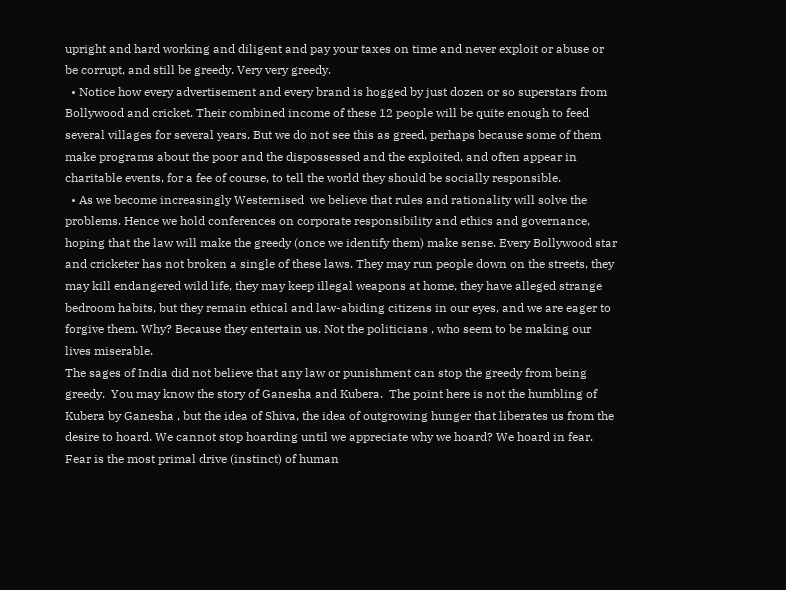upright and hard working and diligent and pay your taxes on time and never exploit or abuse or be corrupt, and still be greedy. Very very greedy.
  • Notice how every advertisement and every brand is hogged by just dozen or so superstars from Bollywood and cricket. Their combined income of these 12 people will be quite enough to feed several villages for several years. But we do not see this as greed, perhaps because some of them make programs about the poor and the dispossessed and the exploited, and often appear in charitable events, for a fee of course, to tell the world they should be socially responsible.
  • As we become increasingly Westernised  we believe that rules and rationality will solve the problems. Hence we hold conferences on corporate responsibility and ethics and governance, hoping that the law will make the greedy (once we identify them) make sense. Every Bollywood star and cricketer has not broken a single of these laws. They may run people down on the streets, they may kill endangered wild life, they may keep illegal weapons at home, they have alleged strange bedroom habits, but they remain ethical and law-abiding citizens in our eyes, and we are eager to forgive them. Why? Because they entertain us. Not the politicians , who seem to be making our lives miserable.
The sages of India did not believe that any law or punishment can stop the greedy from being greedy.  You may know the story of Ganesha and Kubera.  The point here is not the humbling of Kubera by Ganesha , but the idea of Shiva, the idea of outgrowing hunger that liberates us from the desire to hoard. We cannot stop hoarding until we appreciate why we hoard? We hoard in fear.  Fear is the most primal drive (instinct) of human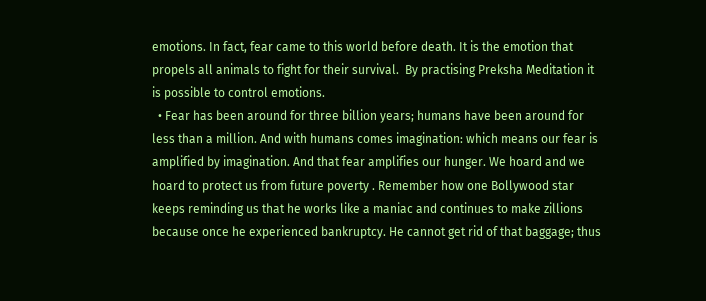emotions. In fact, fear came to this world before death. It is the emotion that propels all animals to fight for their survival.  By practising Preksha Meditation it is possible to control emotions.
  • Fear has been around for three billion years; humans have been around for less than a million. And with humans comes imagination: which means our fear is amplified by imagination. And that fear amplifies our hunger. We hoard and we hoard to protect us from future poverty . Remember how one Bollywood star keeps reminding us that he works like a maniac and continues to make zillions because once he experienced bankruptcy. He cannot get rid of that baggage; thus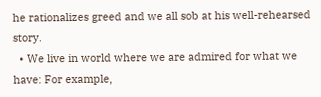he rationalizes greed and we all sob at his well-rehearsed story.
  • We live in world where we are admired for what we have: For example,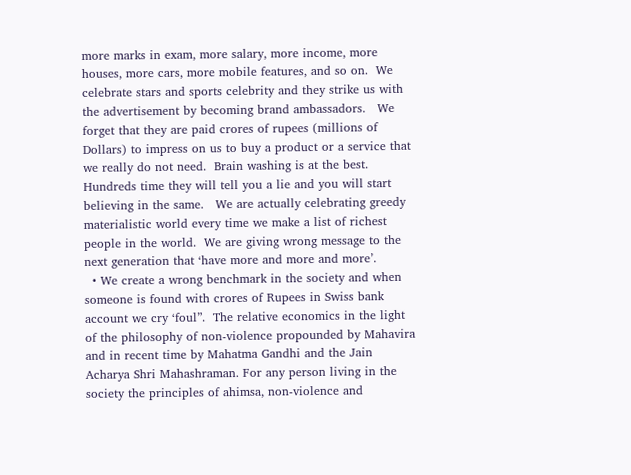more marks in exam, more salary, more income, more houses, more cars, more mobile features, and so on.  We celebrate stars and sports celebrity and they strike us with the advertisement by becoming brand ambassadors.   We forget that they are paid crores of rupees (millions of Dollars) to impress on us to buy a product or a service that we really do not need.  Brain washing is at the best.  Hundreds time they will tell you a lie and you will start believing in the same.   We are actually celebrating greedy materialistic world every time we make a list of richest people in the world.  We are giving wrong message to the next generation that ‘have more and more and more’.
  • We create a wrong benchmark in the society and when someone is found with crores of Rupees in Swiss bank account we cry ‘foul”.  The relative economics in the light of the philosophy of non-violence propounded by Mahavira and in recent time by Mahatma Gandhi and the Jain Acharya Shri Mahashraman. For any person living in the society the principles of ahimsa, non-violence and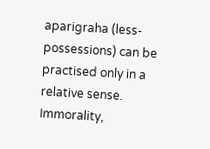aparigraha (less-possessions) can be practised only in a relative sense. Immorality,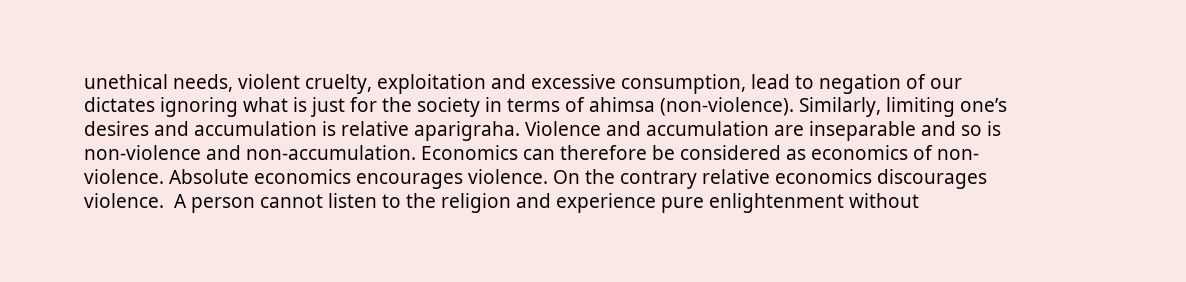unethical needs, violent cruelty, exploitation and excessive consumption, lead to negation of our dictates ignoring what is just for the society in terms of ahimsa (non-violence). Similarly, limiting one’s desires and accumulation is relative aparigraha. Violence and accumulation are inseparable and so is non-violence and non-accumulation. Economics can therefore be considered as economics of non-violence. Absolute economics encourages violence. On the contrary relative economics discourages violence.  A person cannot listen to the religion and experience pure enlightenment without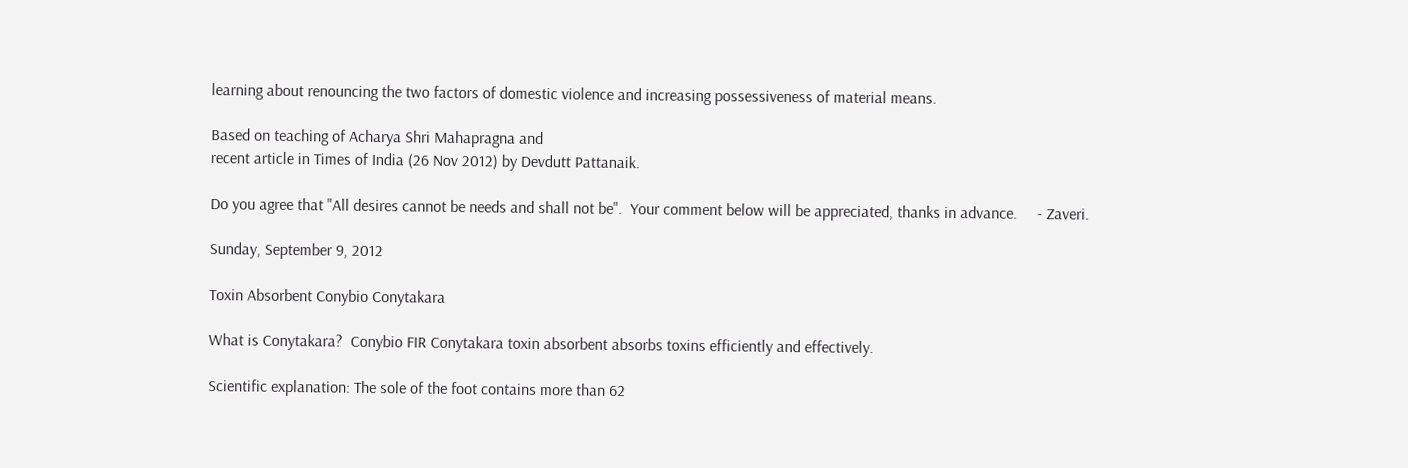learning about renouncing the two factors of domestic violence and increasing possessiveness of material means.

Based on teaching of Acharya Shri Mahapragna and
recent article in Times of India (26 Nov 2012) by Devdutt Pattanaik.

Do you agree that "All desires cannot be needs and shall not be".  Your comment below will be appreciated, thanks in advance.     - Zaveri.

Sunday, September 9, 2012

Toxin Absorbent Conybio Conytakara

What is Conytakara?  Conybio FIR Conytakara toxin absorbent absorbs toxins efficiently and effectively.

Scientific explanation: The sole of the foot contains more than 62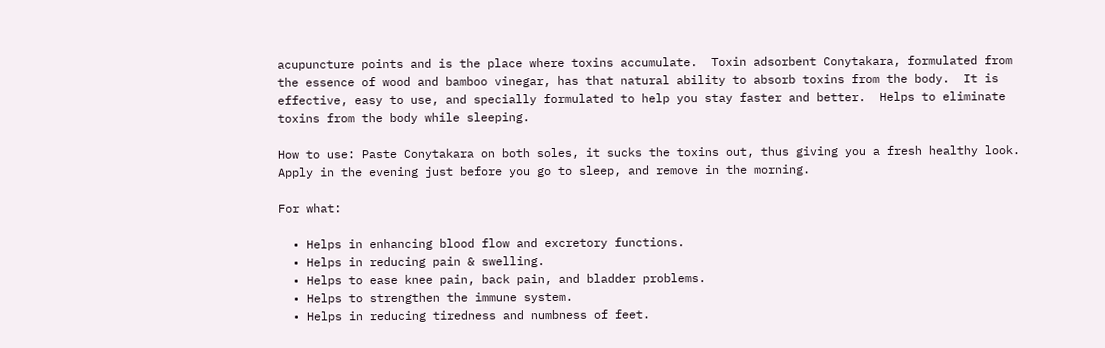acupuncture points and is the place where toxins accumulate.  Toxin adsorbent Conytakara, formulated from the essence of wood and bamboo vinegar, has that natural ability to absorb toxins from the body.  It is effective, easy to use, and specially formulated to help you stay faster and better.  Helps to eliminate toxins from the body while sleeping.

How to use: Paste Conytakara on both soles, it sucks the toxins out, thus giving you a fresh healthy look.  Apply in the evening just before you go to sleep, and remove in the morning.

For what:

  • Helps in enhancing blood flow and excretory functions.
  • Helps in reducing pain & swelling.
  • Helps to ease knee pain, back pain, and bladder problems.
  • Helps to strengthen the immune system.
  • Helps in reducing tiredness and numbness of feet.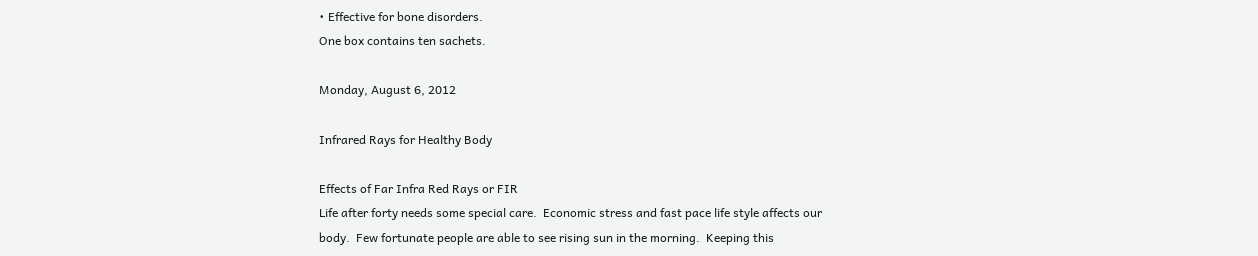• Effective for bone disorders.
One box contains ten sachets.

Monday, August 6, 2012

Infrared Rays for Healthy Body

Effects of Far Infra Red Rays or FIR
Life after forty needs some special care.  Economic stress and fast pace life style affects our body.  Few fortunate people are able to see rising sun in the morning.  Keeping this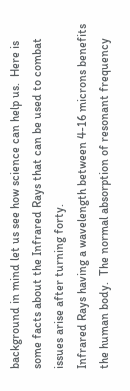background in mind let us see how science can help us.  Here is some facts about the Infrared Rays that can be used to combat issues arise after turning forty.
Infrared Rays having a wavelength between 4-16 microns benefits the human body.  The normal absorption of resonant frequency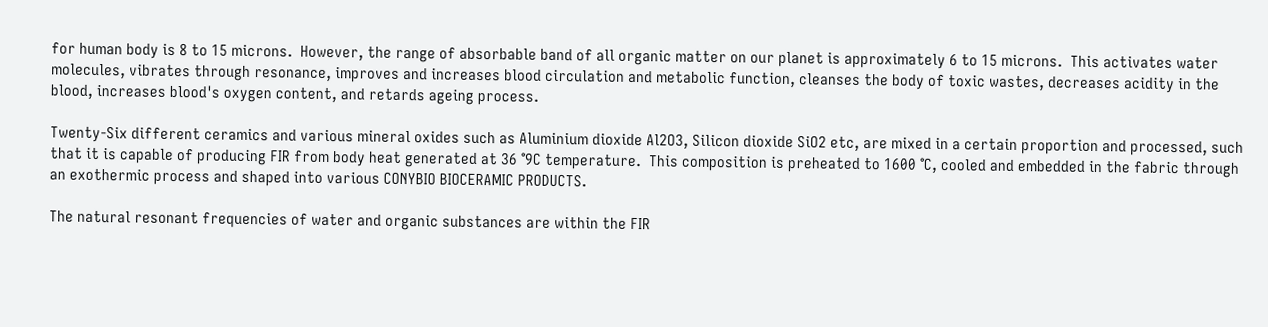for human body is 8 to 15 microns.  However, the range of absorbable band of all organic matter on our planet is approximately 6 to 15 microns.  This activates water molecules, vibrates through resonance, improves and increases blood circulation and metabolic function, cleanses the body of toxic wastes, decreases acidity in the blood, increases blood's oxygen content, and retards ageing process.

Twenty-Six different ceramics and various mineral oxides such as Aluminium dioxide Al2O3, Silicon dioxide SiO2 etc, are mixed in a certain proportion and processed, such that it is capable of producing FIR from body heat generated at 36 °9C temperature.  This composition is preheated to 1600 °C, cooled and embedded in the fabric through an exothermic process and shaped into various CONYBIO BIOCERAMIC PRODUCTS.

The natural resonant frequencies of water and organic substances are within the FIR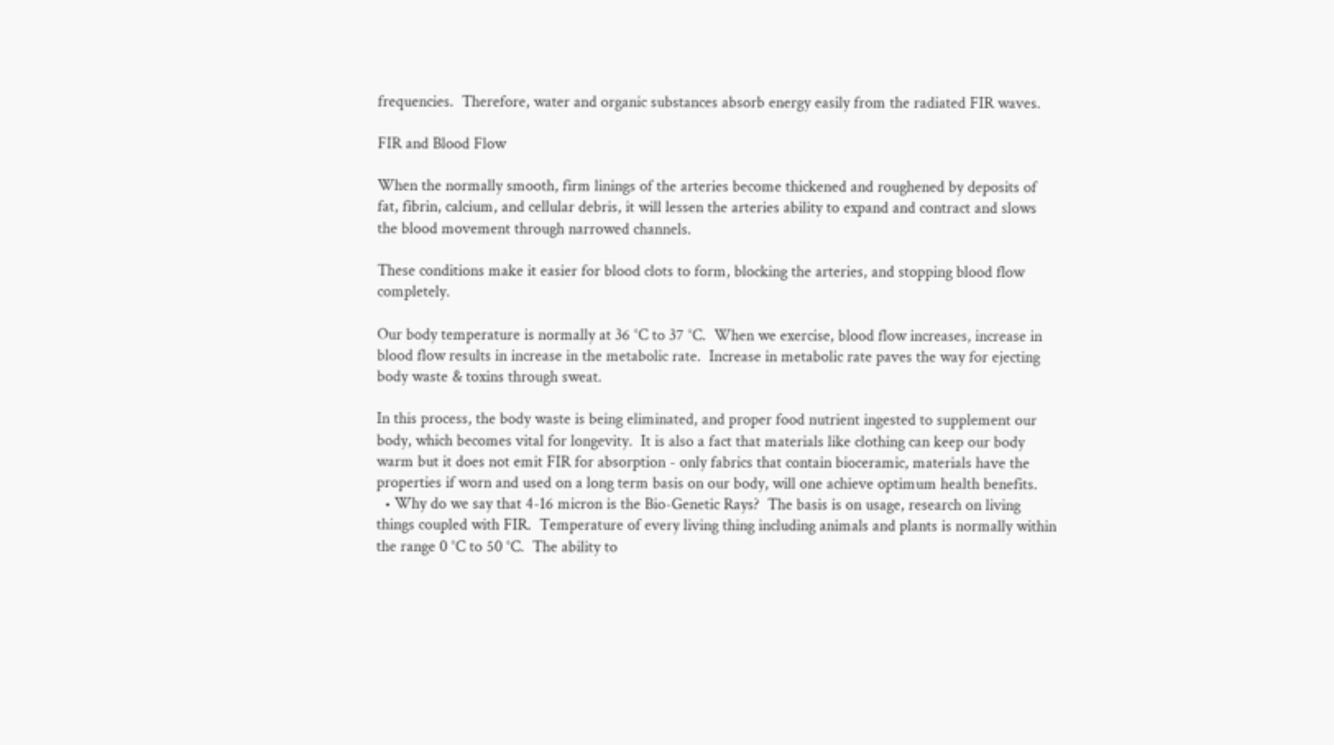frequencies.  Therefore, water and organic substances absorb energy easily from the radiated FIR waves.

FIR and Blood Flow

When the normally smooth, firm linings of the arteries become thickened and roughened by deposits of fat, fibrin, calcium, and cellular debris, it will lessen the arteries ability to expand and contract and slows the blood movement through narrowed channels.

These conditions make it easier for blood clots to form, blocking the arteries, and stopping blood flow completely.

Our body temperature is normally at 36 °C to 37 °C.  When we exercise, blood flow increases, increase in blood flow results in increase in the metabolic rate.  Increase in metabolic rate paves the way for ejecting body waste & toxins through sweat.

In this process, the body waste is being eliminated, and proper food nutrient ingested to supplement our body, which becomes vital for longevity.  It is also a fact that materials like clothing can keep our body warm but it does not emit FIR for absorption - only fabrics that contain bioceramic, materials have the properties if worn and used on a long term basis on our body, will one achieve optimum health benefits.
  • Why do we say that 4-16 micron is the Bio-Genetic Rays?  The basis is on usage, research on living things coupled with FIR.  Temperature of every living thing including animals and plants is normally within the range 0 °C to 50 °C.  The ability to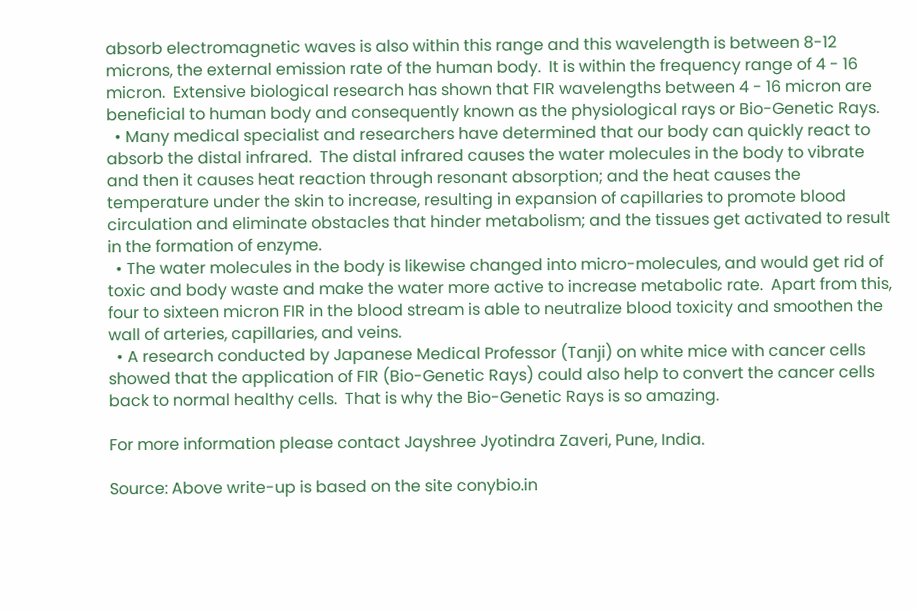absorb electromagnetic waves is also within this range and this wavelength is between 8-12 microns, the external emission rate of the human body.  It is within the frequency range of 4 - 16 micron.  Extensive biological research has shown that FIR wavelengths between 4 - 16 micron are beneficial to human body and consequently known as the physiological rays or Bio-Genetic Rays.
  • Many medical specialist and researchers have determined that our body can quickly react to absorb the distal infrared.  The distal infrared causes the water molecules in the body to vibrate and then it causes heat reaction through resonant absorption; and the heat causes the temperature under the skin to increase, resulting in expansion of capillaries to promote blood circulation and eliminate obstacles that hinder metabolism; and the tissues get activated to result in the formation of enzyme.
  • The water molecules in the body is likewise changed into micro-molecules, and would get rid of toxic and body waste and make the water more active to increase metabolic rate.  Apart from this, four to sixteen micron FIR in the blood stream is able to neutralize blood toxicity and smoothen the wall of arteries, capillaries, and veins.
  • A research conducted by Japanese Medical Professor (Tanji) on white mice with cancer cells showed that the application of FIR (Bio-Genetic Rays) could also help to convert the cancer cells back to normal healthy cells.  That is why the Bio-Genetic Rays is so amazing.

For more information please contact Jayshree Jyotindra Zaveri, Pune, India.

Source: Above write-up is based on the site conybio.in